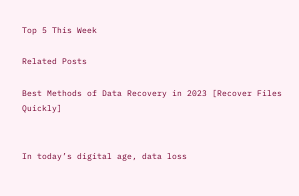Top 5 This Week

Related Posts

Best Methods of Data Recovery in 2023 [Recover Files Quickly]


In today’s digital age, data loss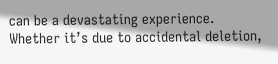can be a devastating experience. Whether it’s due to accidental deletion,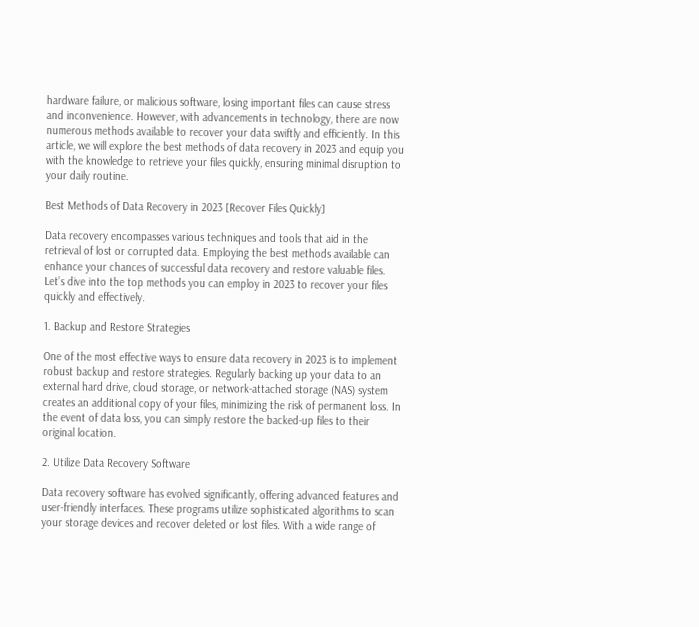hardware failure, or malicious software, losing important files can cause stress and inconvenience. However, with advancements in technology, there are now numerous methods available to recover your data swiftly and efficiently. In this article, we will explore the best methods of data recovery in 2023 and equip you with the knowledge to retrieve your files quickly, ensuring minimal disruption to your daily routine.

Best Methods of Data Recovery in 2023 [Recover Files Quickly]

Data recovery encompasses various techniques and tools that aid in the retrieval of lost or corrupted data. Employing the best methods available can enhance your chances of successful data recovery and restore valuable files. Let’s dive into the top methods you can employ in 2023 to recover your files quickly and effectively.

1. Backup and Restore Strategies

One of the most effective ways to ensure data recovery in 2023 is to implement robust backup and restore strategies. Regularly backing up your data to an external hard drive, cloud storage, or network-attached storage (NAS) system creates an additional copy of your files, minimizing the risk of permanent loss. In the event of data loss, you can simply restore the backed-up files to their original location.

2. Utilize Data Recovery Software

Data recovery software has evolved significantly, offering advanced features and user-friendly interfaces. These programs utilize sophisticated algorithms to scan your storage devices and recover deleted or lost files. With a wide range of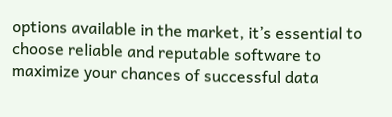options available in the market, it’s essential to choose reliable and reputable software to maximize your chances of successful data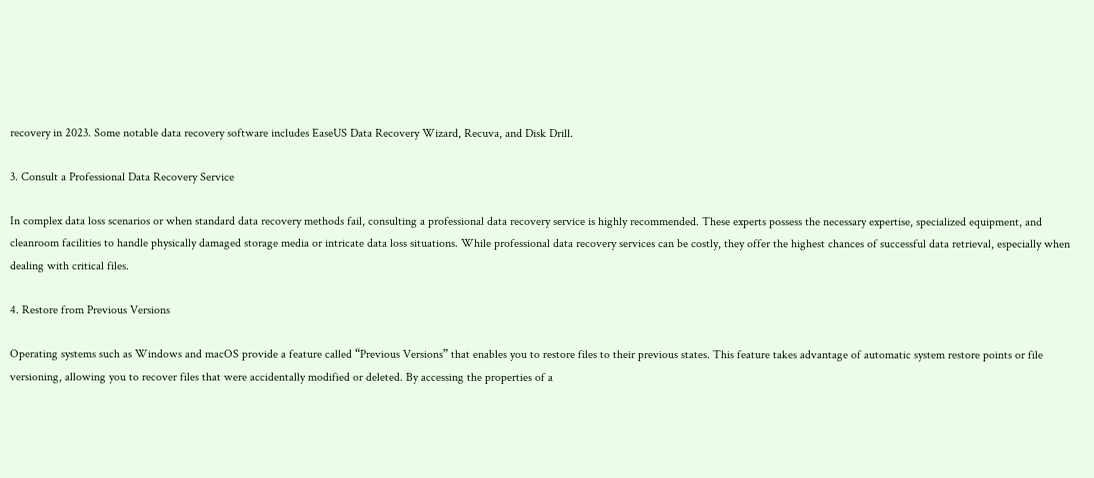recovery in 2023. Some notable data recovery software includes EaseUS Data Recovery Wizard, Recuva, and Disk Drill.

3. Consult a Professional Data Recovery Service

In complex data loss scenarios or when standard data recovery methods fail, consulting a professional data recovery service is highly recommended. These experts possess the necessary expertise, specialized equipment, and cleanroom facilities to handle physically damaged storage media or intricate data loss situations. While professional data recovery services can be costly, they offer the highest chances of successful data retrieval, especially when dealing with critical files.

4. Restore from Previous Versions

Operating systems such as Windows and macOS provide a feature called “Previous Versions” that enables you to restore files to their previous states. This feature takes advantage of automatic system restore points or file versioning, allowing you to recover files that were accidentally modified or deleted. By accessing the properties of a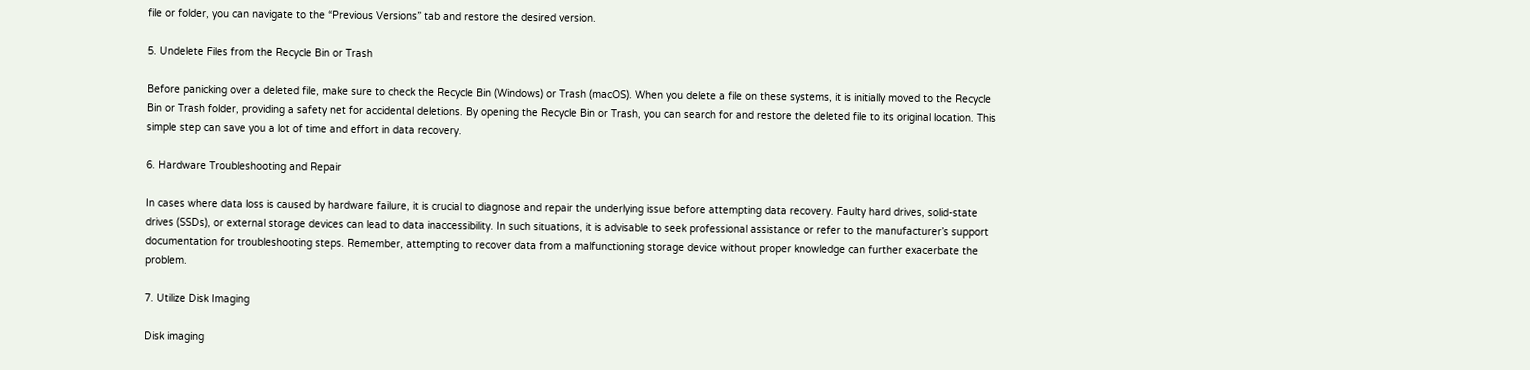file or folder, you can navigate to the “Previous Versions” tab and restore the desired version.

5. Undelete Files from the Recycle Bin or Trash

Before panicking over a deleted file, make sure to check the Recycle Bin (Windows) or Trash (macOS). When you delete a file on these systems, it is initially moved to the Recycle Bin or Trash folder, providing a safety net for accidental deletions. By opening the Recycle Bin or Trash, you can search for and restore the deleted file to its original location. This simple step can save you a lot of time and effort in data recovery.

6. Hardware Troubleshooting and Repair

In cases where data loss is caused by hardware failure, it is crucial to diagnose and repair the underlying issue before attempting data recovery. Faulty hard drives, solid-state drives (SSDs), or external storage devices can lead to data inaccessibility. In such situations, it is advisable to seek professional assistance or refer to the manufacturer’s support documentation for troubleshooting steps. Remember, attempting to recover data from a malfunctioning storage device without proper knowledge can further exacerbate the problem.

7. Utilize Disk Imaging

Disk imaging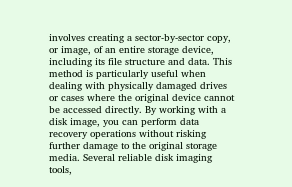involves creating a sector-by-sector copy, or image, of an entire storage device, including its file structure and data. This method is particularly useful when dealing with physically damaged drives or cases where the original device cannot be accessed directly. By working with a disk image, you can perform data recovery operations without risking further damage to the original storage media. Several reliable disk imaging tools,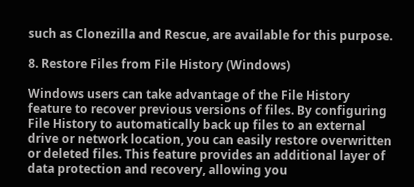such as Clonezilla and Rescue, are available for this purpose.

8. Restore Files from File History (Windows)

Windows users can take advantage of the File History feature to recover previous versions of files. By configuring File History to automatically back up files to an external drive or network location, you can easily restore overwritten or deleted files. This feature provides an additional layer of data protection and recovery, allowing you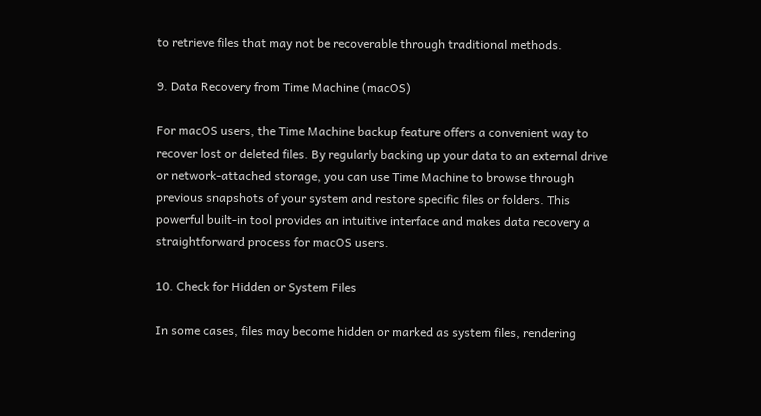to retrieve files that may not be recoverable through traditional methods.

9. Data Recovery from Time Machine (macOS)

For macOS users, the Time Machine backup feature offers a convenient way to recover lost or deleted files. By regularly backing up your data to an external drive or network-attached storage, you can use Time Machine to browse through previous snapshots of your system and restore specific files or folders. This powerful built-in tool provides an intuitive interface and makes data recovery a straightforward process for macOS users.

10. Check for Hidden or System Files

In some cases, files may become hidden or marked as system files, rendering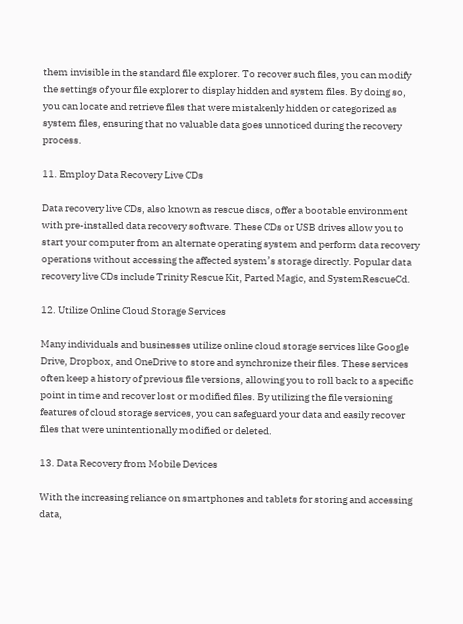them invisible in the standard file explorer. To recover such files, you can modify the settings of your file explorer to display hidden and system files. By doing so, you can locate and retrieve files that were mistakenly hidden or categorized as system files, ensuring that no valuable data goes unnoticed during the recovery process.

11. Employ Data Recovery Live CDs

Data recovery live CDs, also known as rescue discs, offer a bootable environment with pre-installed data recovery software. These CDs or USB drives allow you to start your computer from an alternate operating system and perform data recovery operations without accessing the affected system’s storage directly. Popular data recovery live CDs include Trinity Rescue Kit, Parted Magic, and SystemRescueCd.

12. Utilize Online Cloud Storage Services

Many individuals and businesses utilize online cloud storage services like Google Drive, Dropbox, and OneDrive to store and synchronize their files. These services often keep a history of previous file versions, allowing you to roll back to a specific point in time and recover lost or modified files. By utilizing the file versioning features of cloud storage services, you can safeguard your data and easily recover files that were unintentionally modified or deleted.

13. Data Recovery from Mobile Devices

With the increasing reliance on smartphones and tablets for storing and accessing data,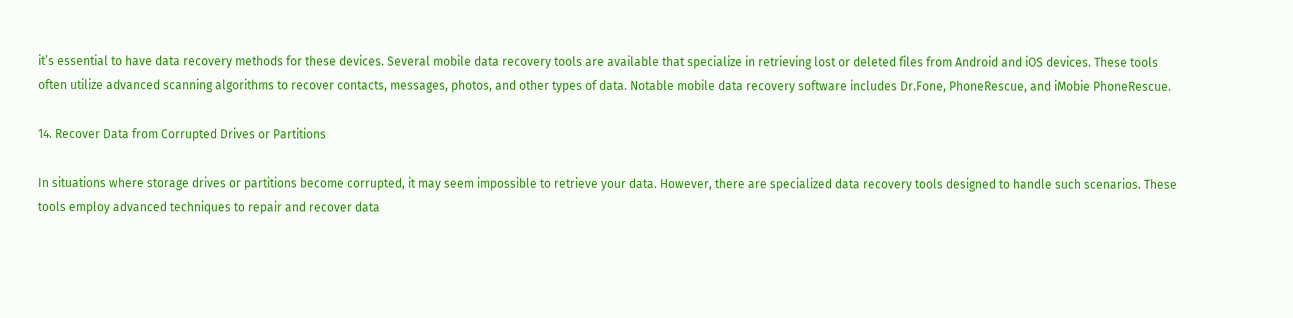it’s essential to have data recovery methods for these devices. Several mobile data recovery tools are available that specialize in retrieving lost or deleted files from Android and iOS devices. These tools often utilize advanced scanning algorithms to recover contacts, messages, photos, and other types of data. Notable mobile data recovery software includes Dr.Fone, PhoneRescue, and iMobie PhoneRescue.

14. Recover Data from Corrupted Drives or Partitions

In situations where storage drives or partitions become corrupted, it may seem impossible to retrieve your data. However, there are specialized data recovery tools designed to handle such scenarios. These tools employ advanced techniques to repair and recover data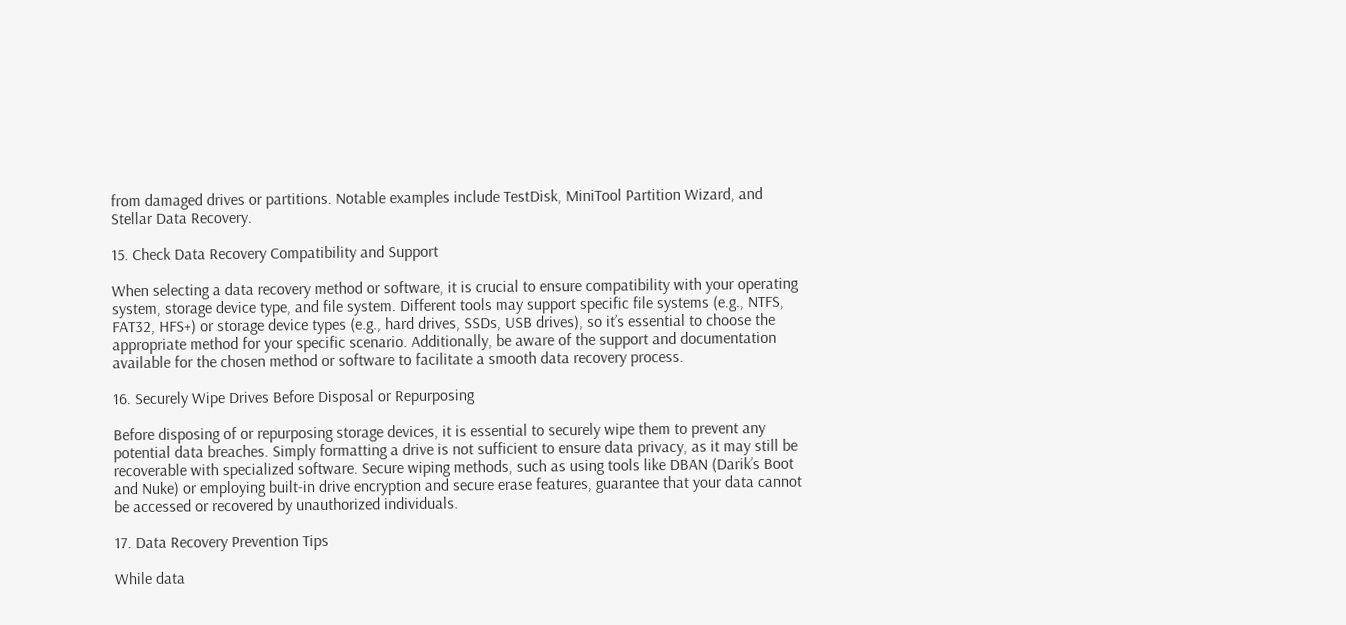from damaged drives or partitions. Notable examples include TestDisk, MiniTool Partition Wizard, and Stellar Data Recovery.

15. Check Data Recovery Compatibility and Support

When selecting a data recovery method or software, it is crucial to ensure compatibility with your operating system, storage device type, and file system. Different tools may support specific file systems (e.g., NTFS, FAT32, HFS+) or storage device types (e.g., hard drives, SSDs, USB drives), so it’s essential to choose the appropriate method for your specific scenario. Additionally, be aware of the support and documentation available for the chosen method or software to facilitate a smooth data recovery process.

16. Securely Wipe Drives Before Disposal or Repurposing

Before disposing of or repurposing storage devices, it is essential to securely wipe them to prevent any potential data breaches. Simply formatting a drive is not sufficient to ensure data privacy, as it may still be recoverable with specialized software. Secure wiping methods, such as using tools like DBAN (Darik’s Boot and Nuke) or employing built-in drive encryption and secure erase features, guarantee that your data cannot be accessed or recovered by unauthorized individuals.

17. Data Recovery Prevention Tips

While data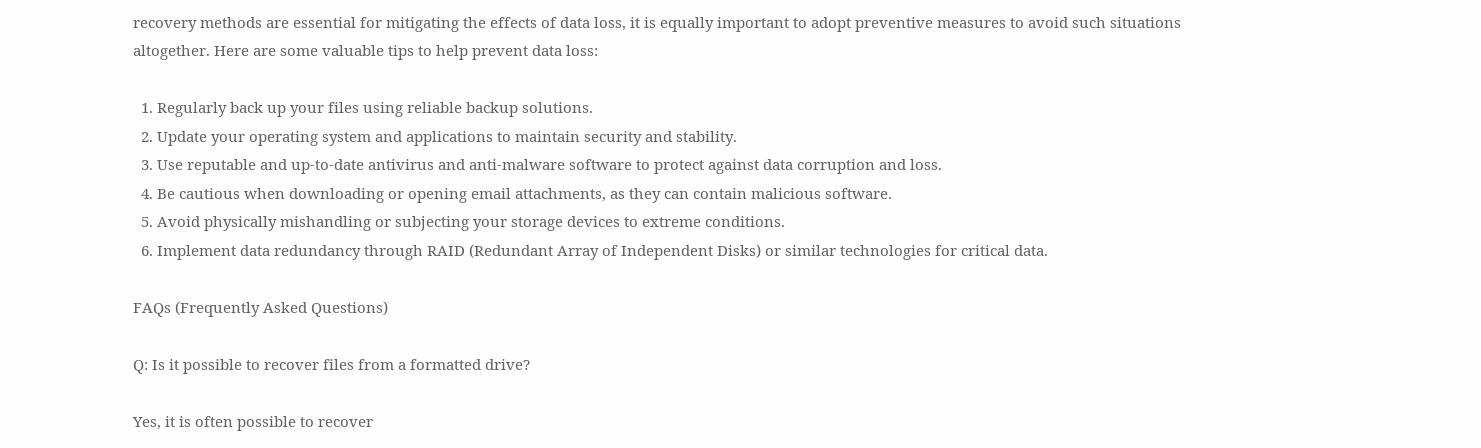recovery methods are essential for mitigating the effects of data loss, it is equally important to adopt preventive measures to avoid such situations altogether. Here are some valuable tips to help prevent data loss:

  1. Regularly back up your files using reliable backup solutions.
  2. Update your operating system and applications to maintain security and stability.
  3. Use reputable and up-to-date antivirus and anti-malware software to protect against data corruption and loss.
  4. Be cautious when downloading or opening email attachments, as they can contain malicious software.
  5. Avoid physically mishandling or subjecting your storage devices to extreme conditions.
  6. Implement data redundancy through RAID (Redundant Array of Independent Disks) or similar technologies for critical data.

FAQs (Frequently Asked Questions)

Q: Is it possible to recover files from a formatted drive?

Yes, it is often possible to recover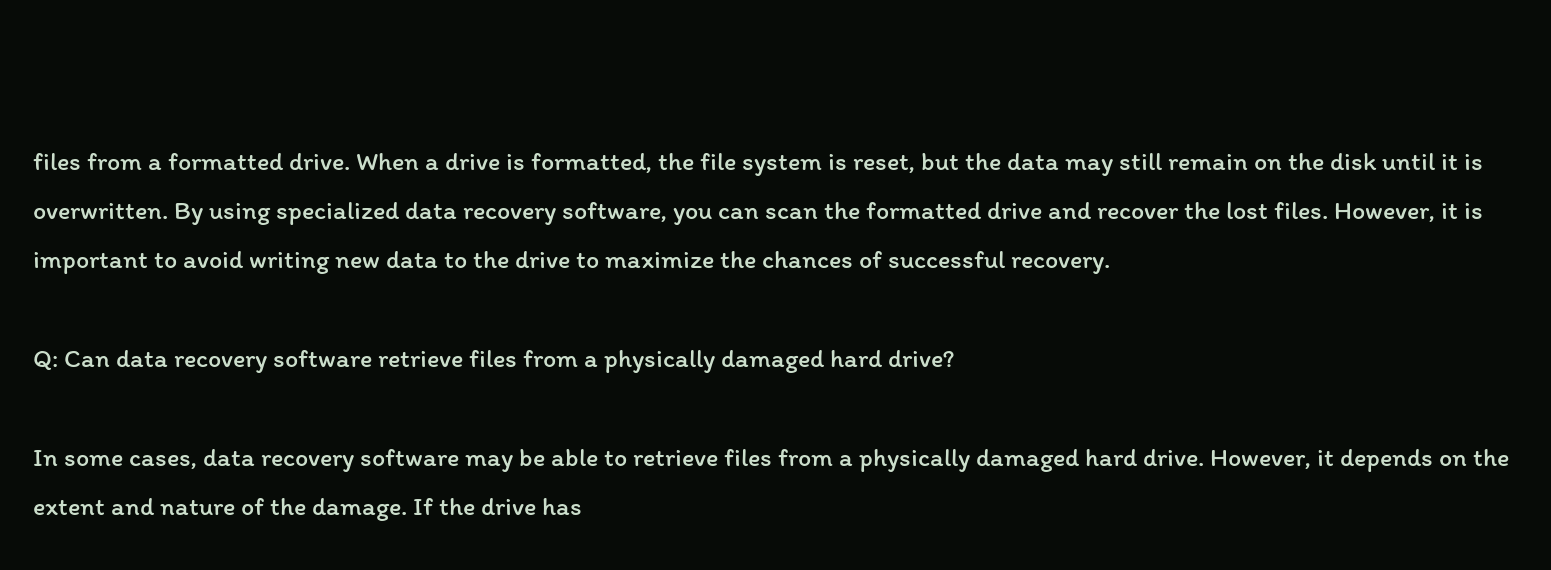files from a formatted drive. When a drive is formatted, the file system is reset, but the data may still remain on the disk until it is overwritten. By using specialized data recovery software, you can scan the formatted drive and recover the lost files. However, it is important to avoid writing new data to the drive to maximize the chances of successful recovery.

Q: Can data recovery software retrieve files from a physically damaged hard drive?

In some cases, data recovery software may be able to retrieve files from a physically damaged hard drive. However, it depends on the extent and nature of the damage. If the drive has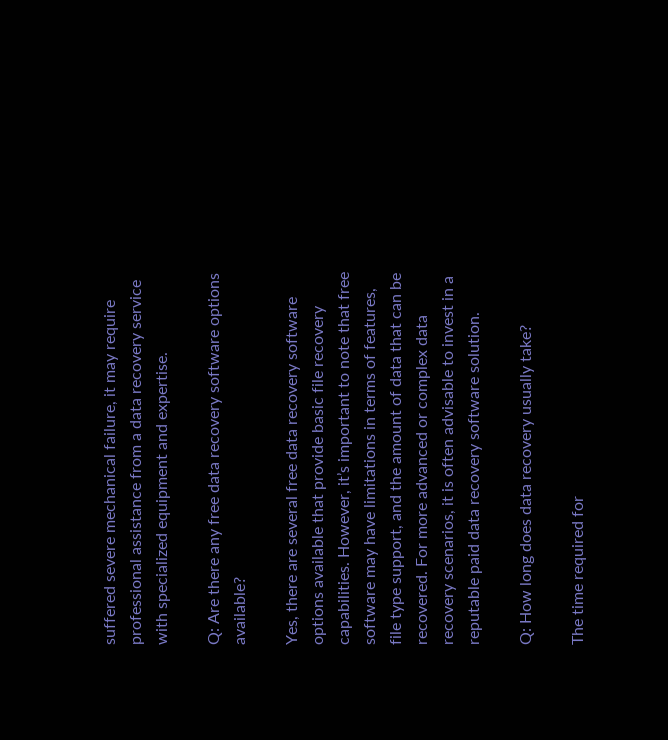suffered severe mechanical failure, it may require professional assistance from a data recovery service with specialized equipment and expertise.

Q: Are there any free data recovery software options available?

Yes, there are several free data recovery software options available that provide basic file recovery capabilities. However, it’s important to note that free software may have limitations in terms of features, file type support, and the amount of data that can be recovered. For more advanced or complex data recovery scenarios, it is often advisable to invest in a reputable paid data recovery software solution.

Q: How long does data recovery usually take?

The time required for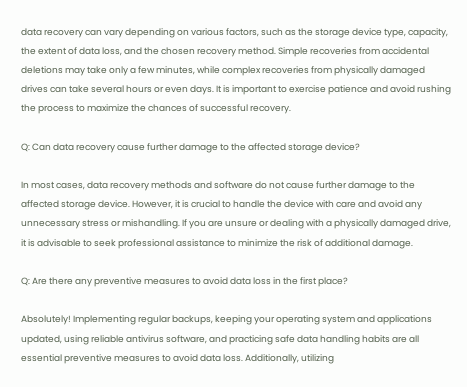data recovery can vary depending on various factors, such as the storage device type, capacity, the extent of data loss, and the chosen recovery method. Simple recoveries from accidental deletions may take only a few minutes, while complex recoveries from physically damaged drives can take several hours or even days. It is important to exercise patience and avoid rushing the process to maximize the chances of successful recovery.

Q: Can data recovery cause further damage to the affected storage device?

In most cases, data recovery methods and software do not cause further damage to the affected storage device. However, it is crucial to handle the device with care and avoid any unnecessary stress or mishandling. If you are unsure or dealing with a physically damaged drive, it is advisable to seek professional assistance to minimize the risk of additional damage.

Q: Are there any preventive measures to avoid data loss in the first place?

Absolutely! Implementing regular backups, keeping your operating system and applications updated, using reliable antivirus software, and practicing safe data handling habits are all essential preventive measures to avoid data loss. Additionally, utilizing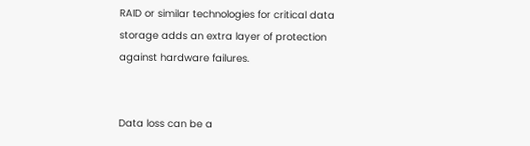RAID or similar technologies for critical data storage adds an extra layer of protection against hardware failures.


Data loss can be a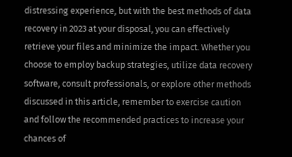distressing experience, but with the best methods of data recovery in 2023 at your disposal, you can effectively retrieve your files and minimize the impact. Whether you choose to employ backup strategies, utilize data recovery software, consult professionals, or explore other methods discussed in this article, remember to exercise caution and follow the recommended practices to increase your chances of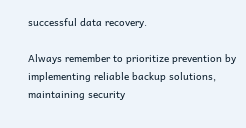successful data recovery.

Always remember to prioritize prevention by implementing reliable backup solutions, maintaining security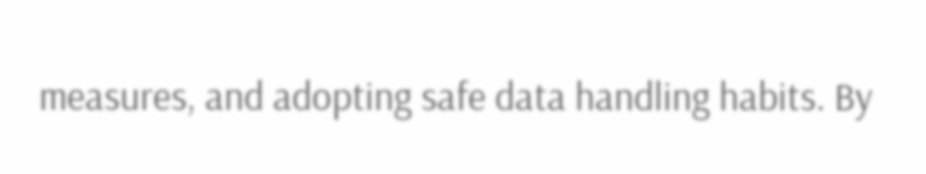measures, and adopting safe data handling habits. By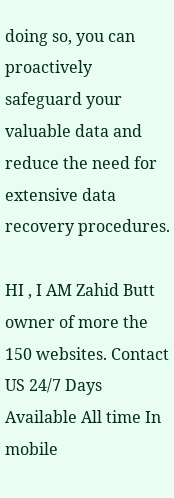doing so, you can proactively safeguard your valuable data and reduce the need for extensive data recovery procedures.

HI , I AM Zahid Butt owner of more the 150 websites. Contact US 24/7 Days Available All time In mobile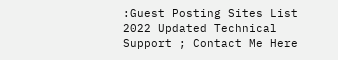:Guest Posting Sites List 2022 Updated Technical Support ; Contact Me Here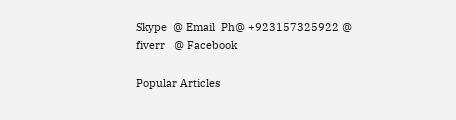Skype  @ Email  Ph@ +923157325922 @ fiverr   @ Facebook

Popular Articles